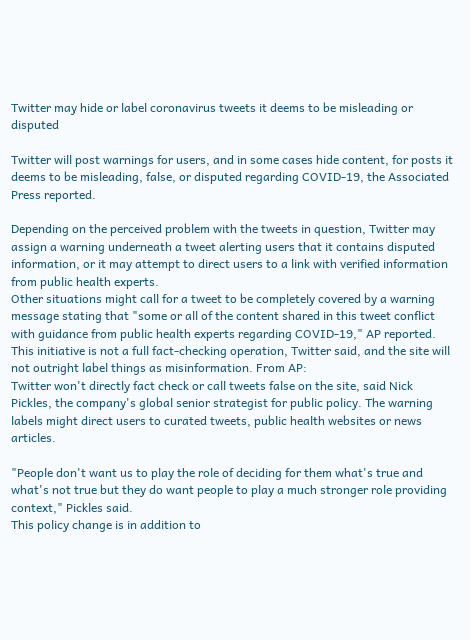Twitter may hide or label coronavirus tweets it deems to be misleading or disputed

Twitter will post warnings for users, and in some cases hide content, for posts it deems to be misleading, false, or disputed regarding COVID-19, the Associated Press reported.

Depending on the perceived problem with the tweets in question, Twitter may assign a warning underneath a tweet alerting users that it contains disputed information, or it may attempt to direct users to a link with verified information from public health experts.
Other situations might call for a tweet to be completely covered by a warning message stating that "some or all of the content shared in this tweet conflict with guidance from public health experts regarding COVID-19," AP reported.
This initiative is not a full fact-checking operation, Twitter said, and the site will not outright label things as misinformation. From AP:
Twitter won't directly fact check or call tweets false on the site, said Nick Pickles, the company's global senior strategist for public policy. The warning labels might direct users to curated tweets, public health websites or news articles.

"People don't want us to play the role of deciding for them what's true and what's not true but they do want people to play a much stronger role providing context," Pickles said.
This policy change is in addition to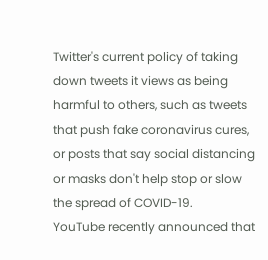Twitter's current policy of taking down tweets it views as being harmful to others, such as tweets that push fake coronavirus cures, or posts that say social distancing or masks don't help stop or slow the spread of COVID-19.
YouTube recently announced that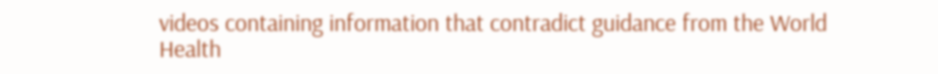videos containing information that contradict guidance from the World Health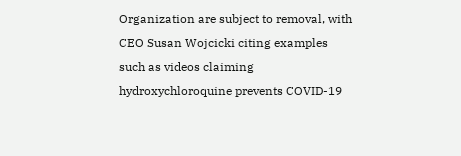Organization are subject to removal, with CEO Susan Wojcicki citing examples such as videos claiming hydroxychloroquine prevents COVID-19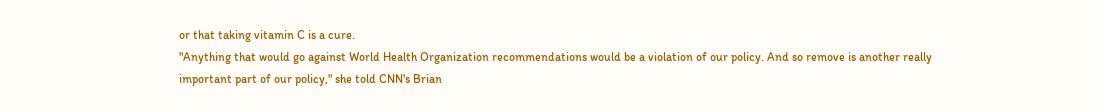or that taking vitamin C is a cure.
"Anything that would go against World Health Organization recommendations would be a violation of our policy. And so remove is another really important part of our policy," she told CNN's Brian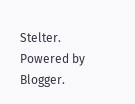Stelter.
Powered by Blogger.